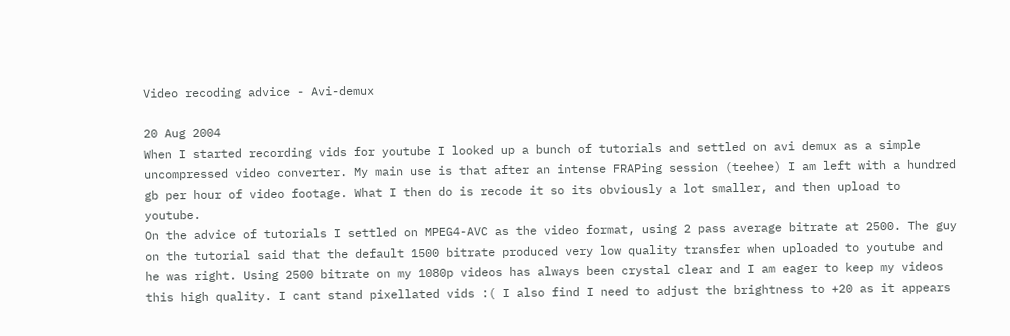Video recoding advice - Avi-demux

20 Aug 2004
When I started recording vids for youtube I looked up a bunch of tutorials and settled on avi demux as a simple uncompressed video converter. My main use is that after an intense FRAPing session (teehee) I am left with a hundred gb per hour of video footage. What I then do is recode it so its obviously a lot smaller, and then upload to youtube.
On the advice of tutorials I settled on MPEG4-AVC as the video format, using 2 pass average bitrate at 2500. The guy on the tutorial said that the default 1500 bitrate produced very low quality transfer when uploaded to youtube and he was right. Using 2500 bitrate on my 1080p videos has always been crystal clear and I am eager to keep my videos this high quality. I cant stand pixellated vids :( I also find I need to adjust the brightness to +20 as it appears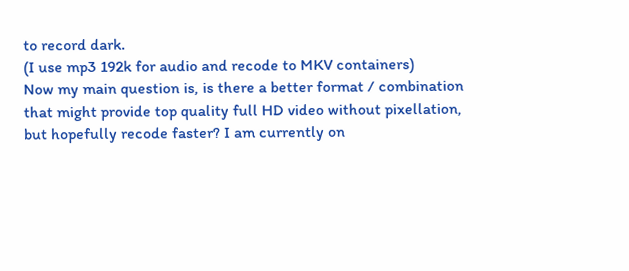to record dark.
(I use mp3 192k for audio and recode to MKV containers)
Now my main question is, is there a better format / combination that might provide top quality full HD video without pixellation, but hopefully recode faster? I am currently on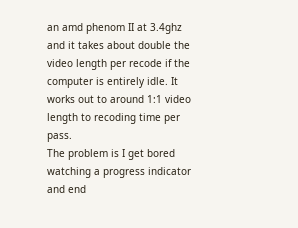an amd phenom II at 3.4ghz and it takes about double the video length per recode if the computer is entirely idle. It works out to around 1:1 video length to recoding time per pass.
The problem is I get bored watching a progress indicator and end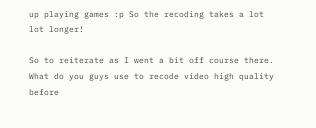up playing games :p So the recoding takes a lot lot longer!

So to reiterate as I went a bit off course there.
What do you guys use to recode video high quality before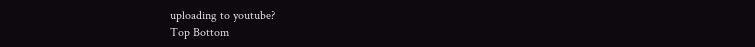uploading to youtube?
Top Bottom